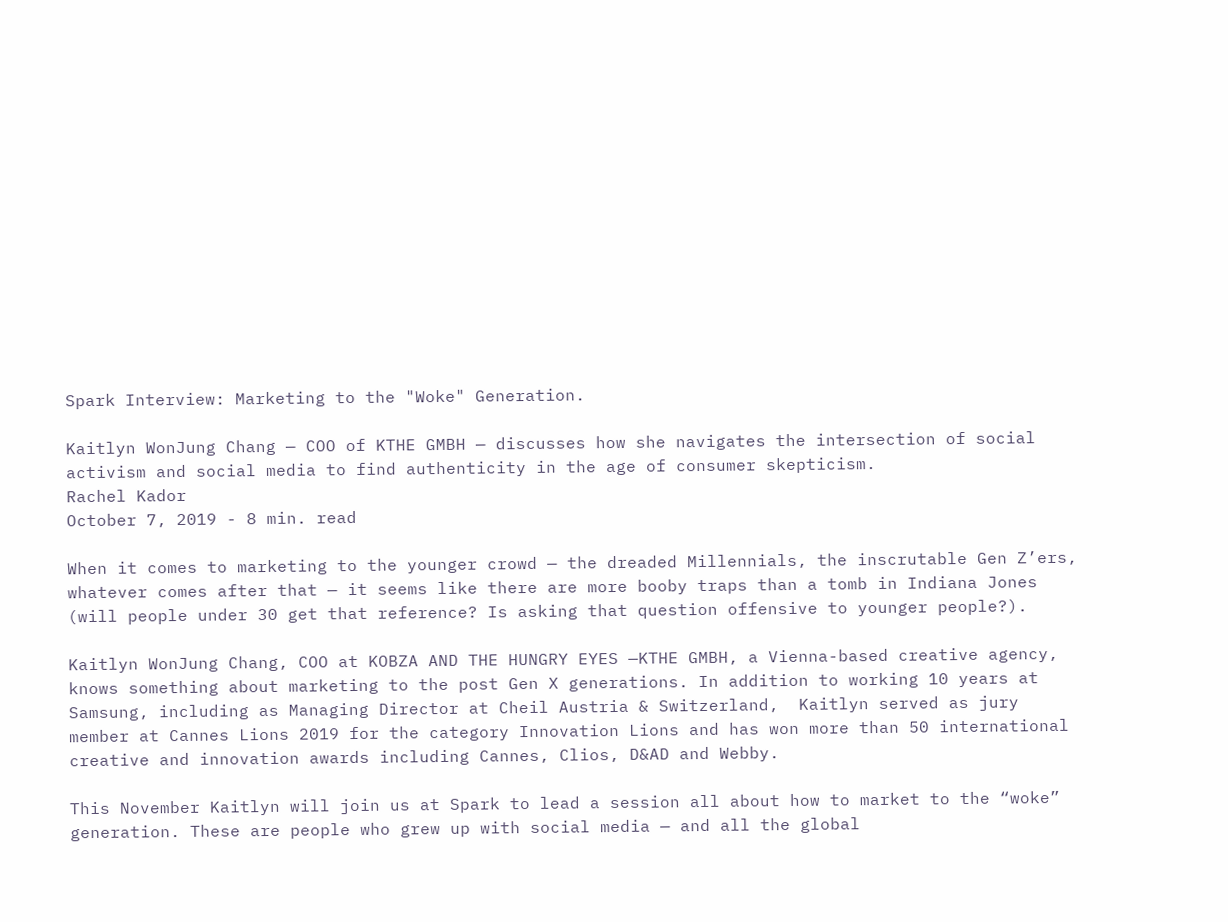Spark Interview: Marketing to the "Woke" Generation.

Kaitlyn WonJung Chang — COO of KTHE GMBH — discusses how she navigates the intersection of social activism and social media to find authenticity in the age of consumer skepticism.
Rachel Kador
October 7, 2019 - 8 min. read

When it comes to marketing to the younger crowd — the dreaded Millennials, the inscrutable Gen Z’ers, whatever comes after that — it seems like there are more booby traps than a tomb in Indiana Jones (will people under 30 get that reference? Is asking that question offensive to younger people?).

Kaitlyn WonJung Chang, COO at KOBZA AND THE HUNGRY EYES —KTHE GMBH, a Vienna-based creative agency, knows something about marketing to the post Gen X generations. In addition to working 10 years at Samsung, including as Managing Director at Cheil Austria & Switzerland,  Kaitlyn served as jury member at Cannes Lions 2019 for the category Innovation Lions and has won more than 50 international creative and innovation awards including Cannes, Clios, D&AD and Webby.

This November Kaitlyn will join us at Spark to lead a session all about how to market to the “woke” generation. These are people who grew up with social media — and all the global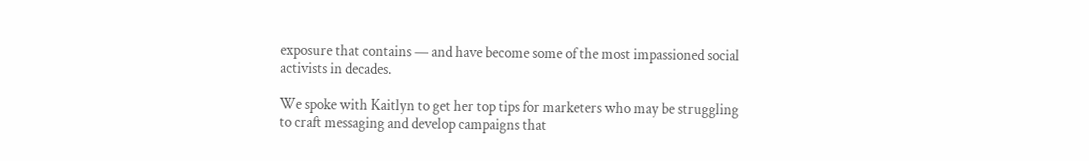exposure that contains — and have become some of the most impassioned social activists in decades.

We spoke with Kaitlyn to get her top tips for marketers who may be struggling to craft messaging and develop campaigns that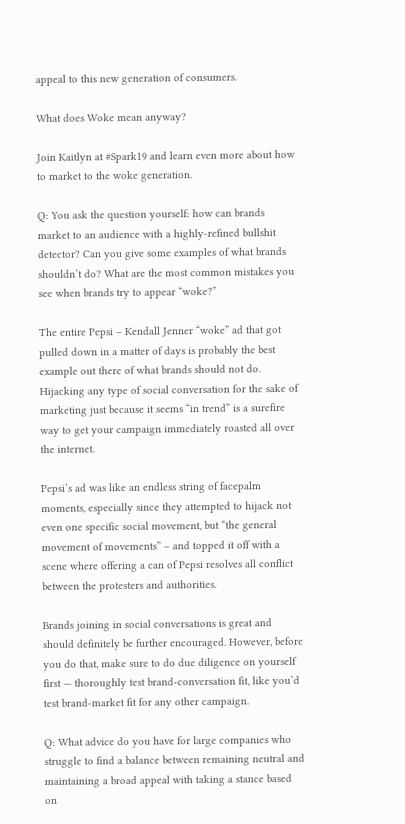appeal to this new generation of consumers.

What does Woke mean anyway?

Join Kaitlyn at #Spark19 and learn even more about how to market to the woke generation.

Q: You ask the question yourself: how can brands market to an audience with a highly-refined bullshit detector? Can you give some examples of what brands shouldn’t do? What are the most common mistakes you see when brands try to appear “woke?”

The entire Pepsi – Kendall Jenner “woke” ad that got pulled down in a matter of days is probably the best example out there of what brands should not do. Hijacking any type of social conversation for the sake of marketing just because it seems “in trend” is a surefire way to get your campaign immediately roasted all over the internet.

Pepsi’s ad was like an endless string of facepalm moments, especially since they attempted to hijack not even one specific social movement, but “the general movement of movements” – and topped it off with a scene where offering a can of Pepsi resolves all conflict between the protesters and authorities.

Brands joining in social conversations is great and should definitely be further encouraged. However, before you do that, make sure to do due diligence on yourself first — thoroughly test brand-conversation fit, like you’d test brand-market fit for any other campaign.

Q: What advice do you have for large companies who struggle to find a balance between remaining neutral and maintaining a broad appeal with taking a stance based on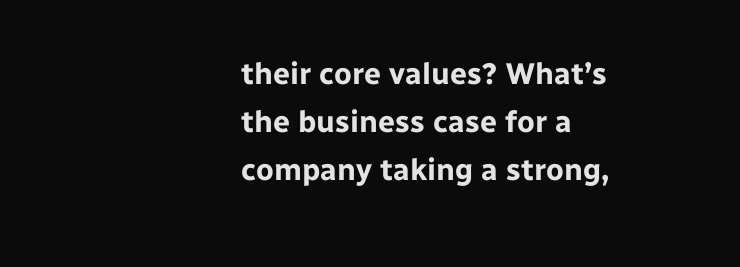their core values? What’s the business case for a company taking a strong,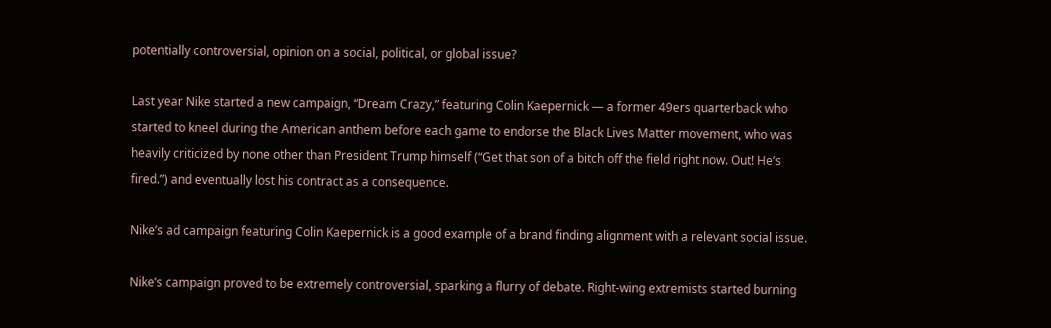potentially controversial, opinion on a social, political, or global issue?

Last year Nike started a new campaign, “Dream Crazy,” featuring Colin Kaepernick — a former 49ers quarterback who started to kneel during the American anthem before each game to endorse the Black Lives Matter movement, who was heavily criticized by none other than President Trump himself (“Get that son of a bitch off the field right now. Out! He’s fired.”) and eventually lost his contract as a consequence.

Nike’s ad campaign featuring Colin Kaepernick is a good example of a brand finding alignment with a relevant social issue.

Nike’s campaign proved to be extremely controversial, sparking a flurry of debate. Right-wing extremists started burning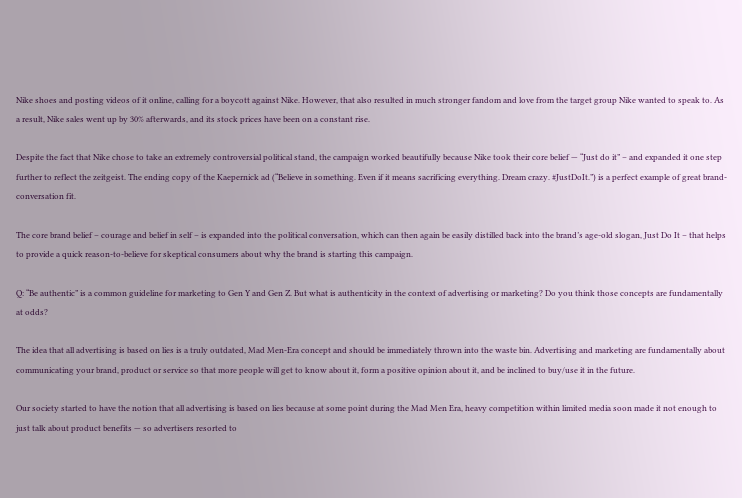Nike shoes and posting videos of it online, calling for a boycott against Nike. However, that also resulted in much stronger fandom and love from the target group Nike wanted to speak to. As a result, Nike sales went up by 30% afterwards, and its stock prices have been on a constant rise.

Despite the fact that Nike chose to take an extremely controversial political stand, the campaign worked beautifully because Nike took their core belief — “Just do it” – and expanded it one step further to reflect the zeitgeist. The ending copy of the Kaepernick ad (“Believe in something. Even if it means sacrificing everything. Dream crazy. #JustDoIt.”) is a perfect example of great brand-conversation fit.

The core brand belief – courage and belief in self – is expanded into the political conversation, which can then again be easily distilled back into the brand’s age-old slogan, Just Do It – that helps to provide a quick reason-to-believe for skeptical consumers about why the brand is starting this campaign.

Q: “Be authentic” is a common guideline for marketing to Gen Y and Gen Z. But what is authenticity in the context of advertising or marketing? Do you think those concepts are fundamentally at odds?

The idea that all advertising is based on lies is a truly outdated, Mad Men-Era concept and should be immediately thrown into the waste bin. Advertising and marketing are fundamentally about communicating your brand, product or service so that more people will get to know about it, form a positive opinion about it, and be inclined to buy/use it in the future.

Our society started to have the notion that all advertising is based on lies because at some point during the Mad Men Era, heavy competition within limited media soon made it not enough to just talk about product benefits — so advertisers resorted to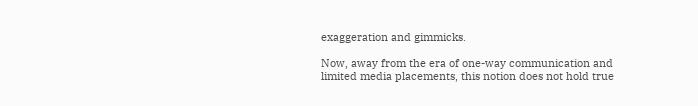exaggeration and gimmicks.

Now, away from the era of one-way communication and limited media placements, this notion does not hold true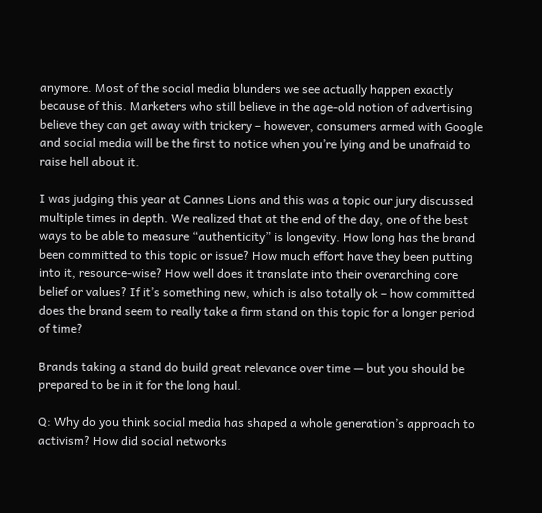anymore. Most of the social media blunders we see actually happen exactly because of this. Marketers who still believe in the age-old notion of advertising believe they can get away with trickery – however, consumers armed with Google and social media will be the first to notice when you’re lying and be unafraid to raise hell about it.

I was judging this year at Cannes Lions and this was a topic our jury discussed multiple times in depth. We realized that at the end of the day, one of the best ways to be able to measure “authenticity” is longevity. How long has the brand been committed to this topic or issue? How much effort have they been putting into it, resource-wise? How well does it translate into their overarching core belief or values? If it’s something new, which is also totally ok – how committed does the brand seem to really take a firm stand on this topic for a longer period of time?

Brands taking a stand do build great relevance over time — but you should be prepared to be in it for the long haul.

Q: Why do you think social media has shaped a whole generation’s approach to activism? How did social networks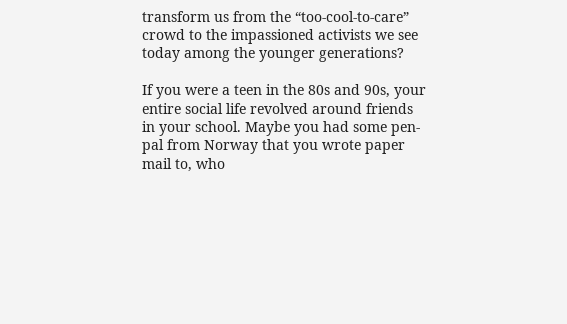transform us from the “too-cool-to-care” crowd to the impassioned activists we see today among the younger generations?

If you were a teen in the 80s and 90s, your entire social life revolved around friends in your school. Maybe you had some pen-pal from Norway that you wrote paper mail to, who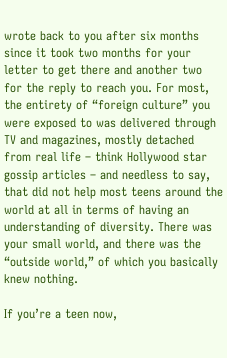wrote back to you after six months since it took two months for your letter to get there and another two for the reply to reach you. For most, the entirety of “foreign culture” you were exposed to was delivered through TV and magazines, mostly detached from real life – think Hollywood star gossip articles – and needless to say, that did not help most teens around the world at all in terms of having an understanding of diversity. There was your small world, and there was the “outside world,” of which you basically knew nothing.

If you’re a teen now,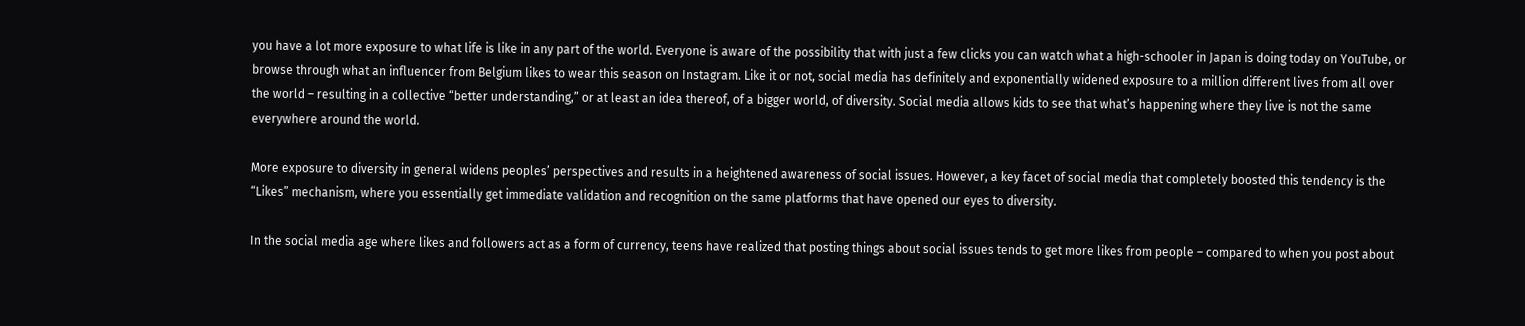you have a lot more exposure to what life is like in any part of the world. Everyone is aware of the possibility that with just a few clicks you can watch what a high-schooler in Japan is doing today on YouTube, or browse through what an influencer from Belgium likes to wear this season on Instagram. Like it or not, social media has definitely and exponentially widened exposure to a million different lives from all over the world – resulting in a collective “better understanding,” or at least an idea thereof, of a bigger world, of diversity. Social media allows kids to see that what’s happening where they live is not the same everywhere around the world.

More exposure to diversity in general widens peoples’ perspectives and results in a heightened awareness of social issues. However, a key facet of social media that completely boosted this tendency is the “Likes” mechanism, where you essentially get immediate validation and recognition on the same platforms that have opened our eyes to diversity.

In the social media age where likes and followers act as a form of currency, teens have realized that posting things about social issues tends to get more likes from people – compared to when you post about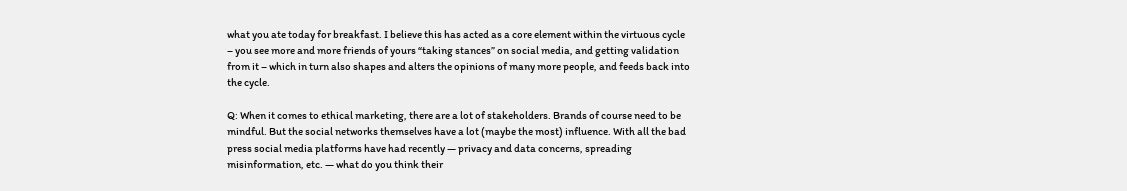what you ate today for breakfast. I believe this has acted as a core element within the virtuous cycle – you see more and more friends of yours “taking stances” on social media, and getting validation from it – which in turn also shapes and alters the opinions of many more people, and feeds back into the cycle.

Q: When it comes to ethical marketing, there are a lot of stakeholders. Brands of course need to be mindful. But the social networks themselves have a lot (maybe the most) influence. With all the bad press social media platforms have had recently — privacy and data concerns, spreading misinformation, etc. — what do you think their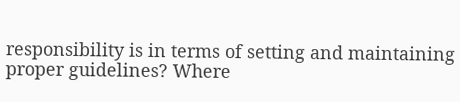responsibility is in terms of setting and maintaining proper guidelines? Where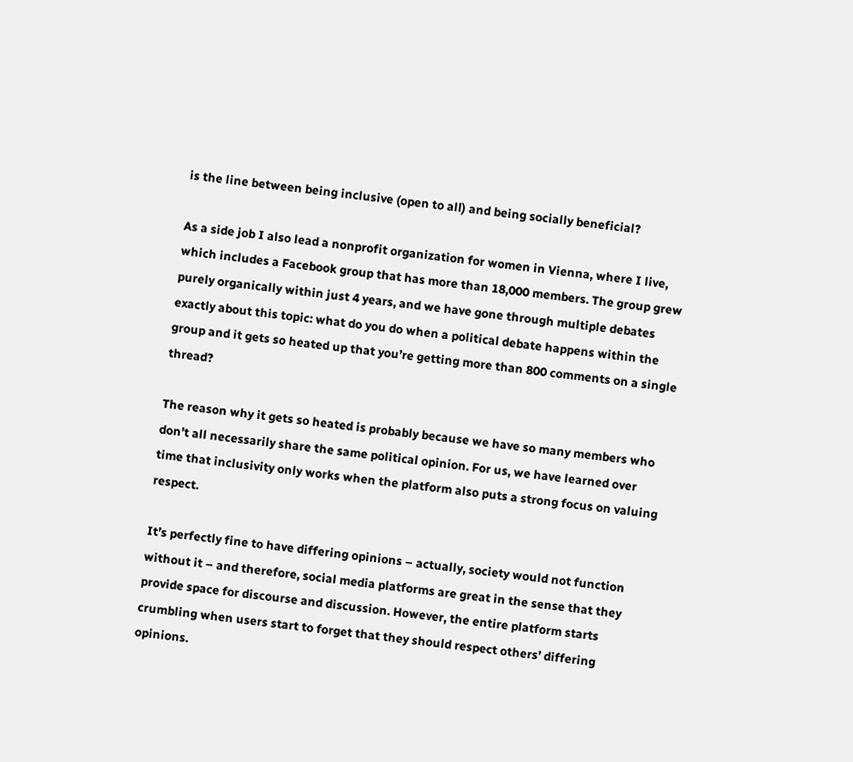is the line between being inclusive (open to all) and being socially beneficial?

As a side job I also lead a nonprofit organization for women in Vienna, where I live, which includes a Facebook group that has more than 18,000 members. The group grew purely organically within just 4 years, and we have gone through multiple debates exactly about this topic: what do you do when a political debate happens within the group and it gets so heated up that you’re getting more than 800 comments on a single thread?

The reason why it gets so heated is probably because we have so many members who don’t all necessarily share the same political opinion. For us, we have learned over time that inclusivity only works when the platform also puts a strong focus on valuing respect.

It’s perfectly fine to have differing opinions – actually, society would not function without it – and therefore, social media platforms are great in the sense that they provide space for discourse and discussion. However, the entire platform starts crumbling when users start to forget that they should respect others’ differing opinions.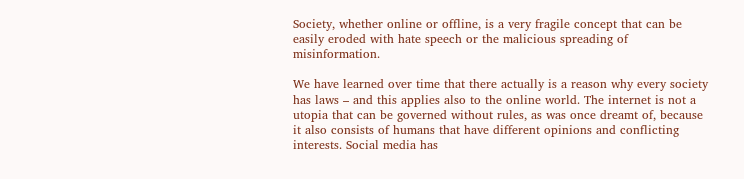Society, whether online or offline, is a very fragile concept that can be easily eroded with hate speech or the malicious spreading of misinformation.

We have learned over time that there actually is a reason why every society has laws – and this applies also to the online world. The internet is not a utopia that can be governed without rules, as was once dreamt of, because it also consists of humans that have different opinions and conflicting interests. Social media has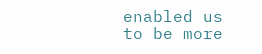enabled us to be more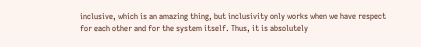inclusive, which is an amazing thing, but inclusivity only works when we have respect for each other and for the system itself. Thus, it is absolutely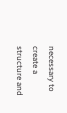necessary to create a structure and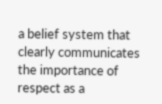a belief system that clearly communicates the importance of respect as a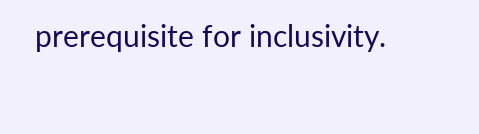prerequisite for inclusivity.